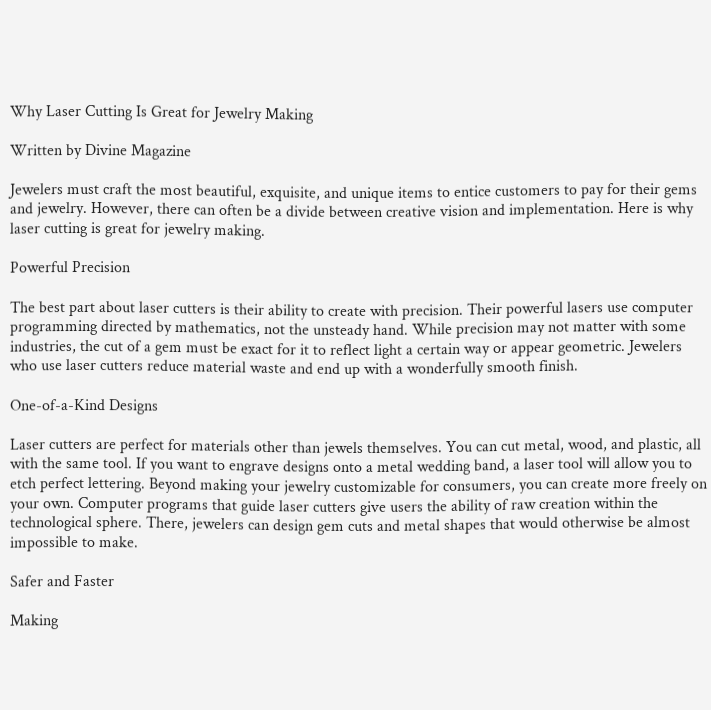Why Laser Cutting Is Great for Jewelry Making

Written by Divine Magazine

Jewelers must craft the most beautiful, exquisite, and unique items to entice customers to pay for their gems and jewelry. However, there can often be a divide between creative vision and implementation. Here is why laser cutting is great for jewelry making.

Powerful Precision

The best part about laser cutters is their ability to create with precision. Their powerful lasers use computer programming directed by mathematics, not the unsteady hand. While precision may not matter with some industries, the cut of a gem must be exact for it to reflect light a certain way or appear geometric. Jewelers who use laser cutters reduce material waste and end up with a wonderfully smooth finish.

One-of-a-Kind Designs

Laser cutters are perfect for materials other than jewels themselves. You can cut metal, wood, and plastic, all with the same tool. If you want to engrave designs onto a metal wedding band, a laser tool will allow you to etch perfect lettering. Beyond making your jewelry customizable for consumers, you can create more freely on your own. Computer programs that guide laser cutters give users the ability of raw creation within the technological sphere. There, jewelers can design gem cuts and metal shapes that would otherwise be almost impossible to make.

Safer and Faster

Making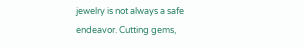jewelry is not always a safe endeavor. Cutting gems,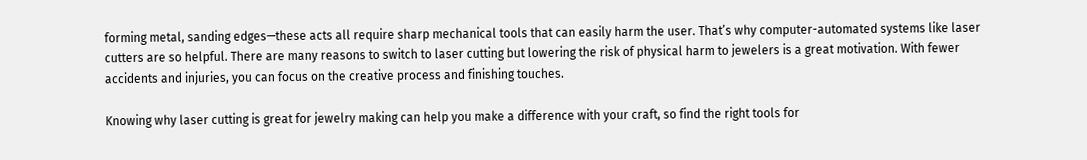forming metal, sanding edges—these acts all require sharp mechanical tools that can easily harm the user. That’s why computer-automated systems like laser cutters are so helpful. There are many reasons to switch to laser cutting but lowering the risk of physical harm to jewelers is a great motivation. With fewer accidents and injuries, you can focus on the creative process and finishing touches.

Knowing why laser cutting is great for jewelry making can help you make a difference with your craft, so find the right tools for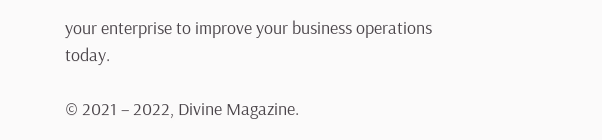your enterprise to improve your business operations today.

© 2021 – 2022, Divine Magazine.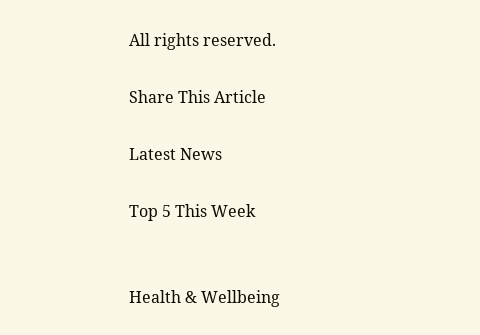All rights reserved.

Share This Article

Latest News

Top 5 This Week


Health & Wellbeing